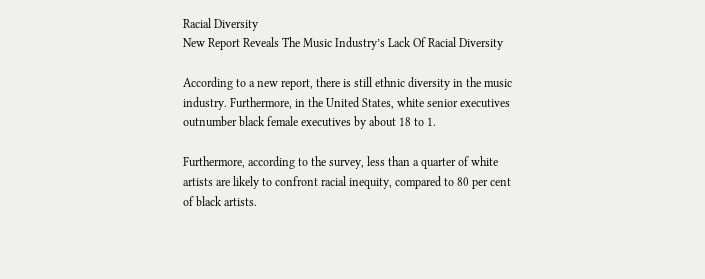Racial Diversity
New Report Reveals The Music Industry’s Lack Of Racial Diversity

According to a new report, there is still ethnic diversity in the music industry. Furthermore, in the United States, white senior executives outnumber black female executives by about 18 to 1.

Furthermore, according to the survey, less than a quarter of white artists are likely to confront racial inequity, compared to 80 per cent of black artists.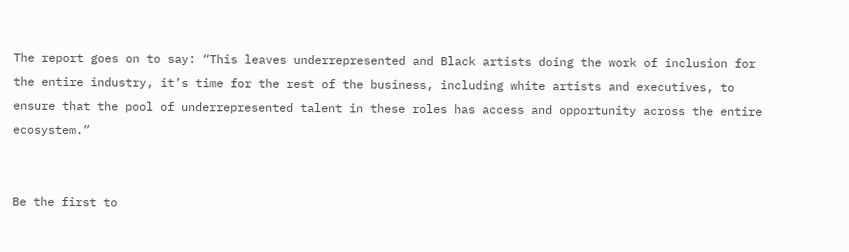The report goes on to say: “This leaves underrepresented and Black artists doing the work of inclusion for the entire industry, it’s time for the rest of the business, including white artists and executives, to ensure that the pool of underrepresented talent in these roles has access and opportunity across the entire ecosystem.”


Be the first to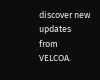discover new updates from VELCOA.